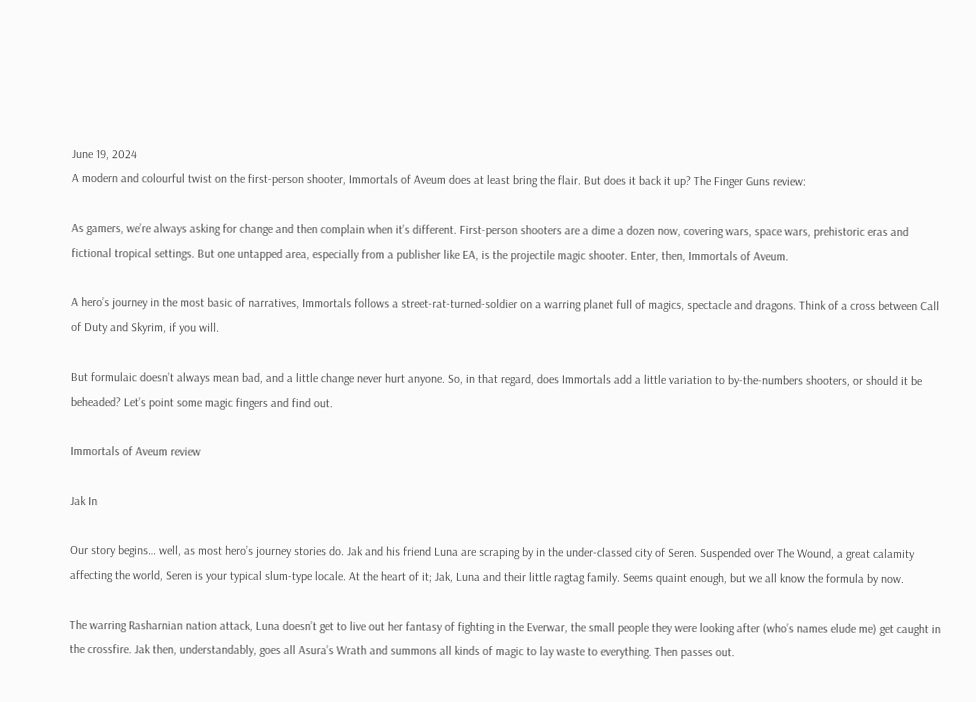June 19, 2024
A modern and colourful twist on the first-person shooter, Immortals of Aveum does at least bring the flair. But does it back it up? The Finger Guns review:

As gamers, we’re always asking for change and then complain when it’s different. First-person shooters are a dime a dozen now, covering wars, space wars, prehistoric eras and fictional tropical settings. But one untapped area, especially from a publisher like EA, is the projectile magic shooter. Enter, then, Immortals of Aveum.

A hero’s journey in the most basic of narratives, Immortals follows a street-rat-turned-soldier on a warring planet full of magics, spectacle and dragons. Think of a cross between Call of Duty and Skyrim, if you will.

But formulaic doesn’t always mean bad, and a little change never hurt anyone. So, in that regard, does Immortals add a little variation to by-the-numbers shooters, or should it be beheaded? Let’s point some magic fingers and find out.

Immortals of Aveum review

Jak In

Our story begins… well, as most hero’s journey stories do. Jak and his friend Luna are scraping by in the under-classed city of Seren. Suspended over The Wound, a great calamity affecting the world, Seren is your typical slum-type locale. At the heart of it; Jak, Luna and their little ragtag family. Seems quaint enough, but we all know the formula by now.

The warring Rasharnian nation attack, Luna doesn’t get to live out her fantasy of fighting in the Everwar, the small people they were looking after (who’s names elude me) get caught in the crossfire. Jak then, understandably, goes all Asura’s Wrath and summons all kinds of magic to lay waste to everything. Then passes out.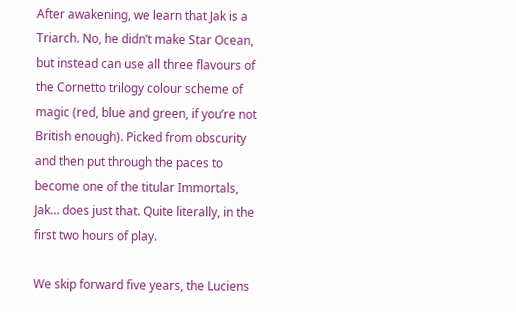After awakening, we learn that Jak is a Triarch. No, he didn’t make Star Ocean, but instead can use all three flavours of the Cornetto trilogy colour scheme of magic (red, blue and green, if you’re not British enough). Picked from obscurity and then put through the paces to become one of the titular Immortals, Jak… does just that. Quite literally, in the first two hours of play.

We skip forward five years, the Luciens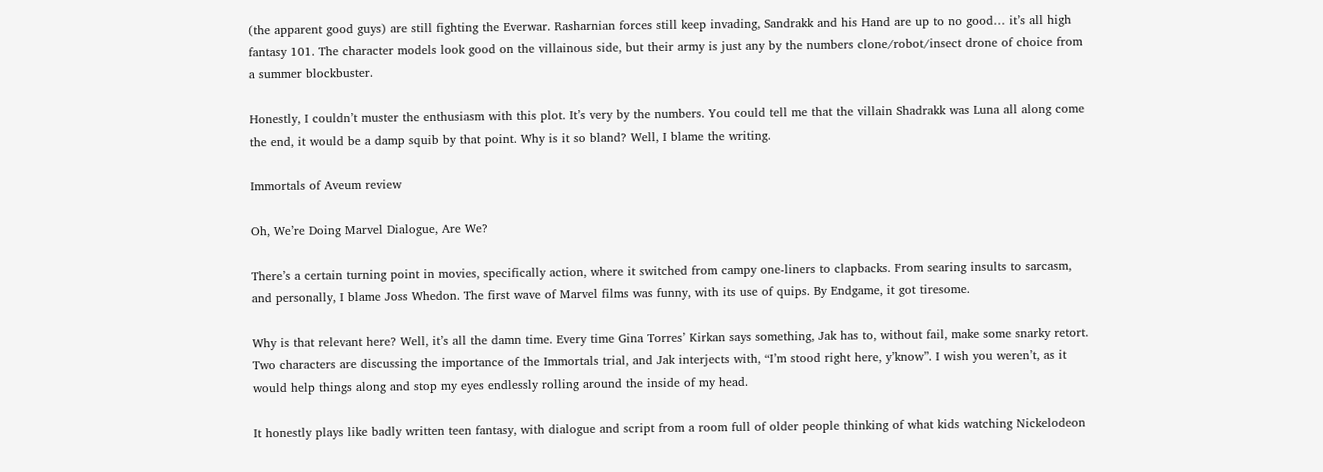(the apparent good guys) are still fighting the Everwar. Rasharnian forces still keep invading, Sandrakk and his Hand are up to no good… it’s all high fantasy 101. The character models look good on the villainous side, but their army is just any by the numbers clone/robot/insect drone of choice from a summer blockbuster.

Honestly, I couldn’t muster the enthusiasm with this plot. It’s very by the numbers. You could tell me that the villain Shadrakk was Luna all along come the end, it would be a damp squib by that point. Why is it so bland? Well, I blame the writing.

Immortals of Aveum review

Oh, We’re Doing Marvel Dialogue, Are We?

There’s a certain turning point in movies, specifically action, where it switched from campy one-liners to clapbacks. From searing insults to sarcasm, and personally, I blame Joss Whedon. The first wave of Marvel films was funny, with its use of quips. By Endgame, it got tiresome.

Why is that relevant here? Well, it’s all the damn time. Every time Gina Torres’ Kirkan says something, Jak has to, without fail, make some snarky retort. Two characters are discussing the importance of the Immortals trial, and Jak interjects with, “I’m stood right here, y’know”. I wish you weren’t, as it would help things along and stop my eyes endlessly rolling around the inside of my head.

It honestly plays like badly written teen fantasy, with dialogue and script from a room full of older people thinking of what kids watching Nickelodeon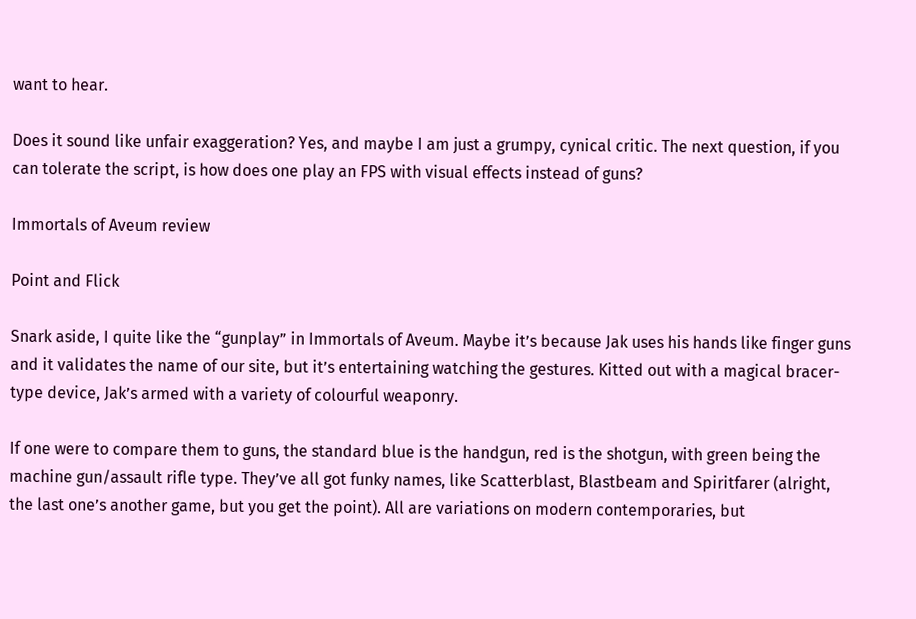want to hear.

Does it sound like unfair exaggeration? Yes, and maybe I am just a grumpy, cynical critic. The next question, if you can tolerate the script, is how does one play an FPS with visual effects instead of guns?

Immortals of Aveum review

Point and Flick

Snark aside, I quite like the “gunplay” in Immortals of Aveum. Maybe it’s because Jak uses his hands like finger guns and it validates the name of our site, but it’s entertaining watching the gestures. Kitted out with a magical bracer-type device, Jak’s armed with a variety of colourful weaponry.

If one were to compare them to guns, the standard blue is the handgun, red is the shotgun, with green being the machine gun/assault rifle type. They’ve all got funky names, like Scatterblast, Blastbeam and Spiritfarer (alright, the last one’s another game, but you get the point). All are variations on modern contemporaries, but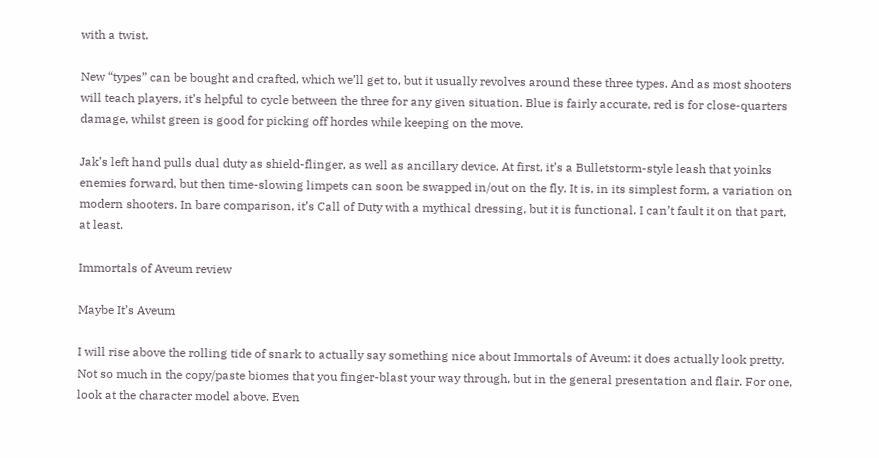with a twist.

New “types” can be bought and crafted, which we’ll get to, but it usually revolves around these three types. And as most shooters will teach players, it’s helpful to cycle between the three for any given situation. Blue is fairly accurate, red is for close-quarters damage, whilst green is good for picking off hordes while keeping on the move.

Jak’s left hand pulls dual duty as shield-flinger, as well as ancillary device. At first, it’s a Bulletstorm-style leash that yoinks enemies forward, but then time-slowing limpets can soon be swapped in/out on the fly. It is, in its simplest form, a variation on modern shooters. In bare comparison, it’s Call of Duty with a mythical dressing, but it is functional. I can’t fault it on that part, at least.

Immortals of Aveum review

Maybe It’s Aveum

I will rise above the rolling tide of snark to actually say something nice about Immortals of Aveum: it does actually look pretty. Not so much in the copy/paste biomes that you finger-blast your way through, but in the general presentation and flair. For one, look at the character model above. Even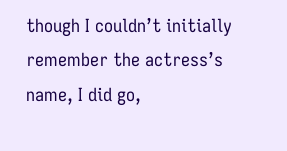though I couldn’t initially remember the actress’s name, I did go,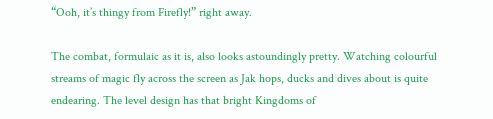“Ooh, it’s thingy from Firefly!” right away.

The combat, formulaic as it is, also looks astoundingly pretty. Watching colourful streams of magic fly across the screen as Jak hops, ducks and dives about is quite endearing. The level design has that bright Kingdoms of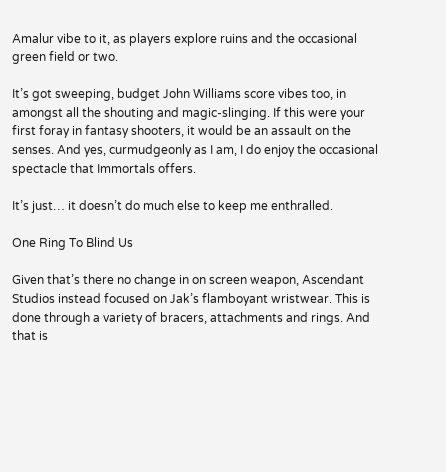Amalur vibe to it, as players explore ruins and the occasional green field or two.

It’s got sweeping, budget John Williams score vibes too, in amongst all the shouting and magic-slinging. If this were your first foray in fantasy shooters, it would be an assault on the senses. And yes, curmudgeonly as I am, I do enjoy the occasional spectacle that Immortals offers.

It’s just… it doesn’t do much else to keep me enthralled.

One Ring To Blind Us

Given that’s there no change in on screen weapon, Ascendant Studios instead focused on Jak’s flamboyant wristwear. This is done through a variety of bracers, attachments and rings. And that is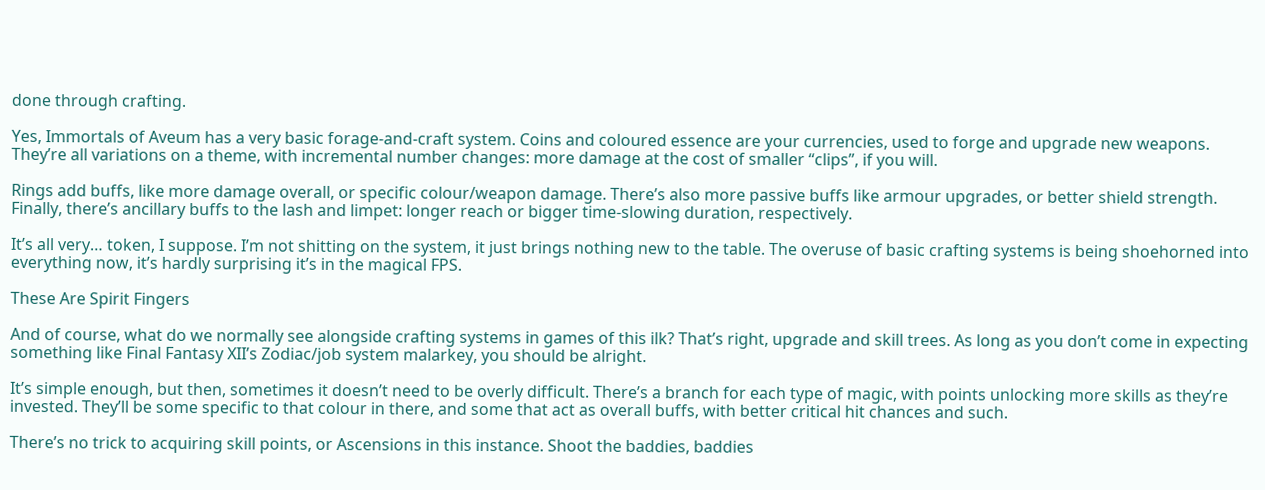done through crafting.

Yes, Immortals of Aveum has a very basic forage-and-craft system. Coins and coloured essence are your currencies, used to forge and upgrade new weapons. They’re all variations on a theme, with incremental number changes: more damage at the cost of smaller “clips”, if you will.

Rings add buffs, like more damage overall, or specific colour/weapon damage. There’s also more passive buffs like armour upgrades, or better shield strength. Finally, there’s ancillary buffs to the lash and limpet: longer reach or bigger time-slowing duration, respectively.

It’s all very… token, I suppose. I’m not shitting on the system, it just brings nothing new to the table. The overuse of basic crafting systems is being shoehorned into everything now, it’s hardly surprising it’s in the magical FPS.

These Are Spirit Fingers

And of course, what do we normally see alongside crafting systems in games of this ilk? That’s right, upgrade and skill trees. As long as you don’t come in expecting something like Final Fantasy XII’s Zodiac/job system malarkey, you should be alright.

It’s simple enough, but then, sometimes it doesn’t need to be overly difficult. There’s a branch for each type of magic, with points unlocking more skills as they’re invested. They’ll be some specific to that colour in there, and some that act as overall buffs, with better critical hit chances and such.

There’s no trick to acquiring skill points, or Ascensions in this instance. Shoot the baddies, baddies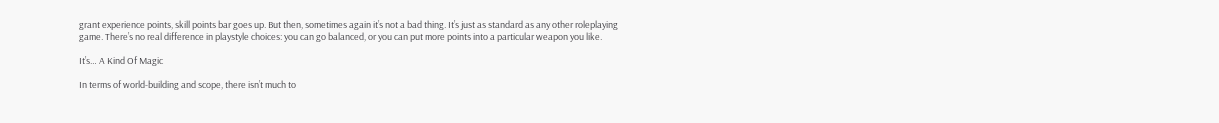grant experience points, skill points bar goes up. But then, sometimes again it’s not a bad thing. It’s just as standard as any other roleplaying game. There’s no real difference in playstyle choices: you can go balanced, or you can put more points into a particular weapon you like.

It’s… A Kind Of Magic

In terms of world-building and scope, there isn’t much to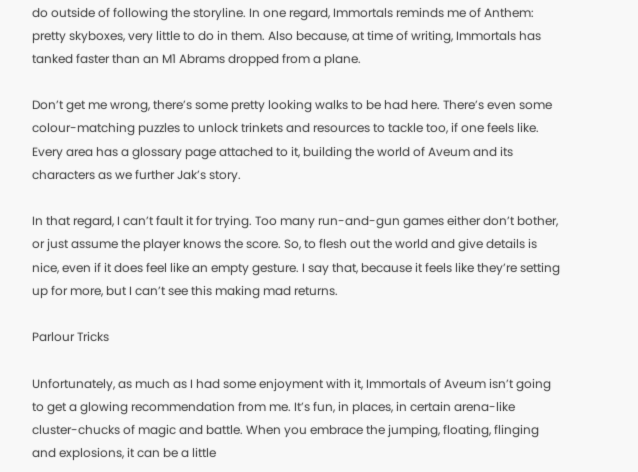do outside of following the storyline. In one regard, Immortals reminds me of Anthem: pretty skyboxes, very little to do in them. Also because, at time of writing, Immortals has tanked faster than an M1 Abrams dropped from a plane.

Don’t get me wrong, there’s some pretty looking walks to be had here. There’s even some colour-matching puzzles to unlock trinkets and resources to tackle too, if one feels like. Every area has a glossary page attached to it, building the world of Aveum and its characters as we further Jak’s story.

In that regard, I can’t fault it for trying. Too many run-and-gun games either don’t bother, or just assume the player knows the score. So, to flesh out the world and give details is nice, even if it does feel like an empty gesture. I say that, because it feels like they’re setting up for more, but I can’t see this making mad returns.

Parlour Tricks

Unfortunately, as much as I had some enjoyment with it, Immortals of Aveum isn’t going to get a glowing recommendation from me. It’s fun, in places, in certain arena-like cluster-chucks of magic and battle. When you embrace the jumping, floating, flinging and explosions, it can be a little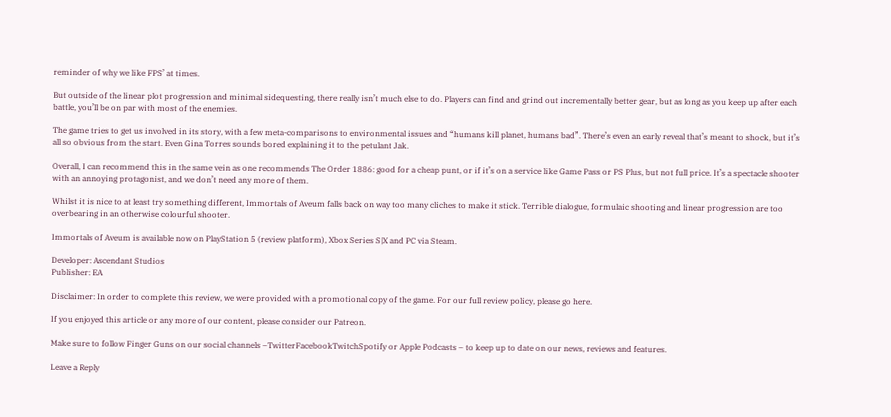reminder of why we like FPS’ at times.

But outside of the linear plot progression and minimal sidequesting, there really isn’t much else to do. Players can find and grind out incrementally better gear, but as long as you keep up after each battle, you’ll be on par with most of the enemies.

The game tries to get us involved in its story, with a few meta-comparisons to environmental issues and “humans kill planet, humans bad”. There’s even an early reveal that’s meant to shock, but it’s all so obvious from the start. Even Gina Torres sounds bored explaining it to the petulant Jak.

Overall, I can recommend this in the same vein as one recommends The Order 1886: good for a cheap punt, or if it’s on a service like Game Pass or PS Plus, but not full price. It’s a spectacle shooter with an annoying protagonist, and we don’t need any more of them.

Whilst it is nice to at least try something different, Immortals of Aveum falls back on way too many cliches to make it stick. Terrible dialogue, formulaic shooting and linear progression are too overbearing in an otherwise colourful shooter.

Immortals of Aveum is available now on PlayStation 5 (review platform), Xbox Series S|X and PC via Steam.

Developer: Ascendant Studios
Publisher: EA

Disclaimer: In order to complete this review, we were provided with a promotional copy of the game. For our full review policy, please go here.

If you enjoyed this article or any more of our content, please consider our Patreon.

Make sure to follow Finger Guns on our social channels –TwitterFacebookTwitchSpotify or Apple Podcasts – to keep up to date on our news, reviews and features.

Leave a Reply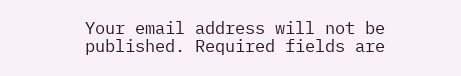Your email address will not be published. Required fields are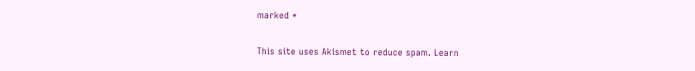marked *

This site uses Akismet to reduce spam. Learn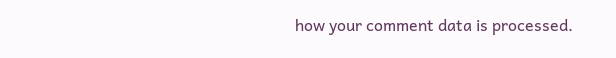how your comment data is processed.